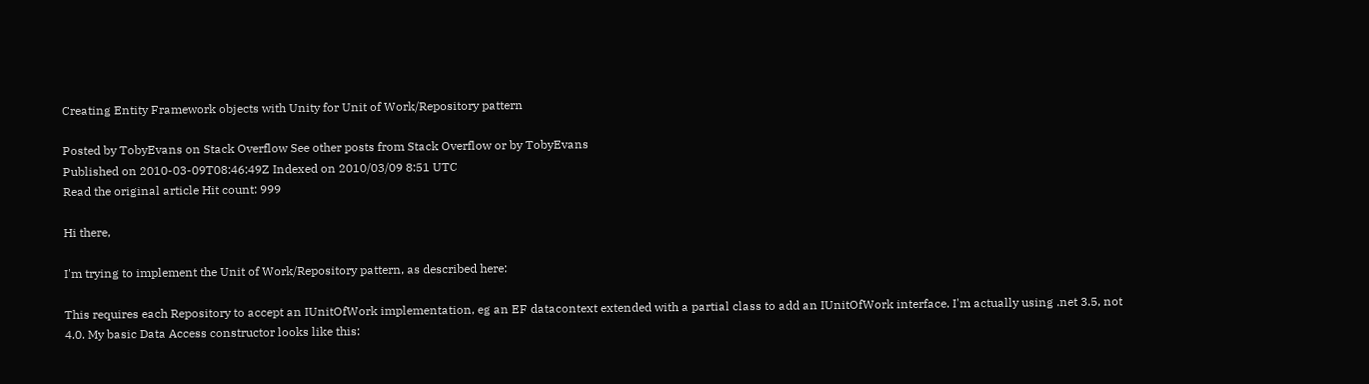Creating Entity Framework objects with Unity for Unit of Work/Repository pattern

Posted by TobyEvans on Stack Overflow See other posts from Stack Overflow or by TobyEvans
Published on 2010-03-09T08:46:49Z Indexed on 2010/03/09 8:51 UTC
Read the original article Hit count: 999

Hi there,

I'm trying to implement the Unit of Work/Repository pattern, as described here:

This requires each Repository to accept an IUnitOfWork implementation, eg an EF datacontext extended with a partial class to add an IUnitOfWork interface. I'm actually using .net 3.5, not 4.0. My basic Data Access constructor looks like this: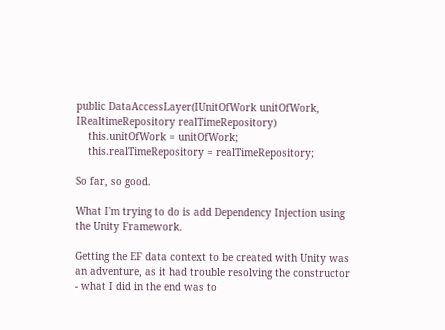public DataAccessLayer(IUnitOfWork unitOfWork, IRealtimeRepository realTimeRepository)
    this.unitOfWork = unitOfWork;
    this.realTimeRepository = realTimeRepository;

So far, so good.

What I'm trying to do is add Dependency Injection using the Unity Framework.

Getting the EF data context to be created with Unity was an adventure, as it had trouble resolving the constructor - what I did in the end was to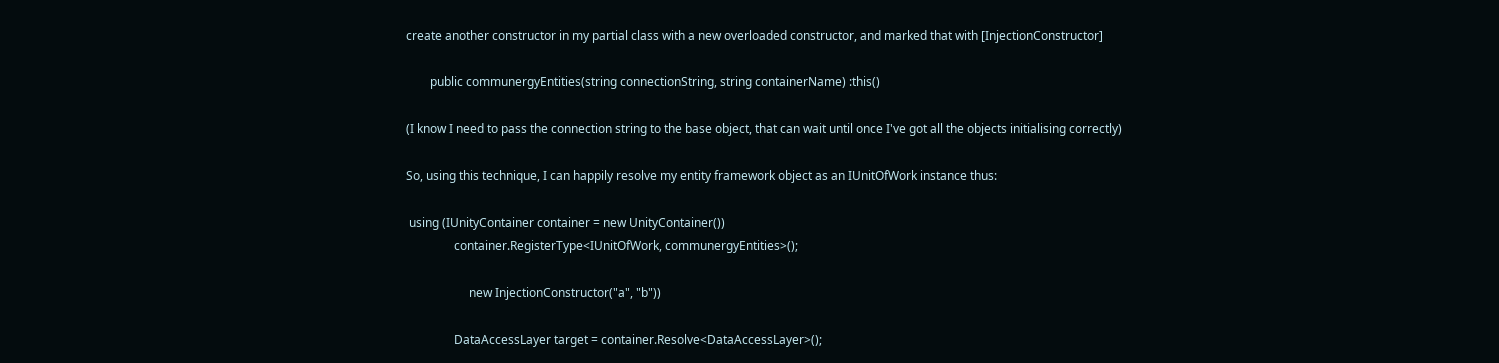create another constructor in my partial class with a new overloaded constructor, and marked that with [InjectionConstructor]

        public communergyEntities(string connectionString, string containerName) :this()

(I know I need to pass the connection string to the base object, that can wait until once I've got all the objects initialising correctly)

So, using this technique, I can happily resolve my entity framework object as an IUnitOfWork instance thus:

 using (IUnityContainer container = new UnityContainer())
                container.RegisterType<IUnitOfWork, communergyEntities>();

                     new InjectionConstructor("a", "b"))

                DataAccessLayer target = container.Resolve<DataAccessLayer>();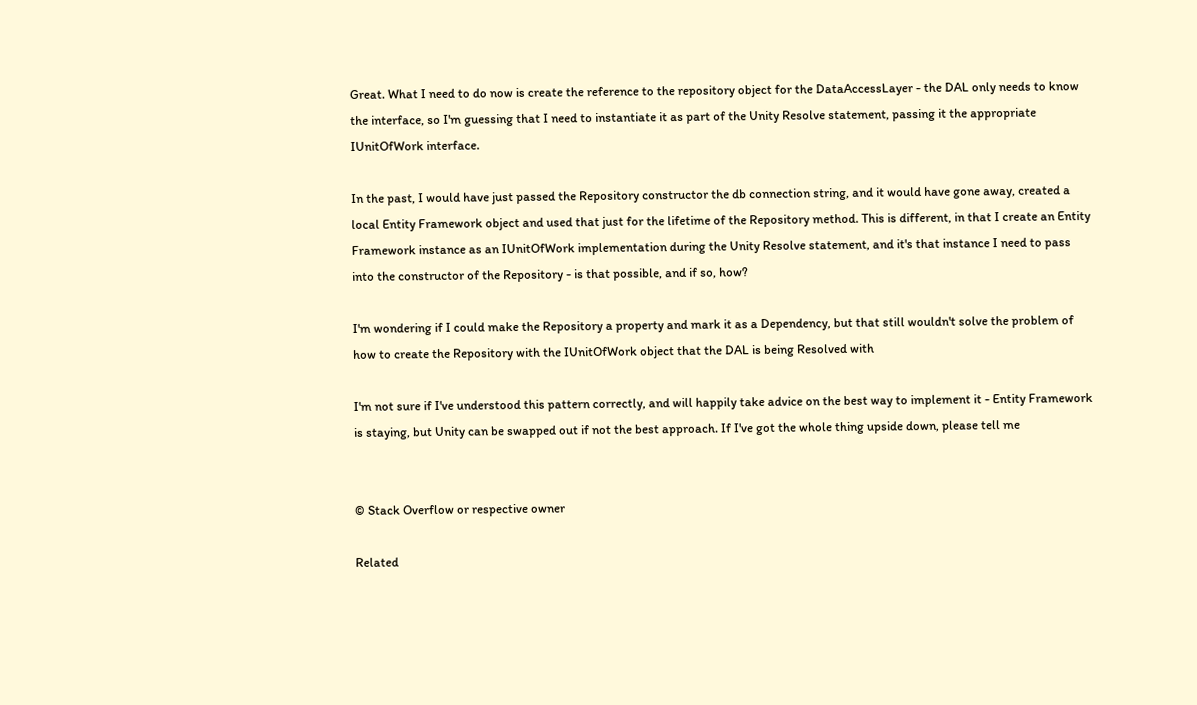Great. What I need to do now is create the reference to the repository object for the DataAccessLayer - the DAL only needs to know the interface, so I'm guessing that I need to instantiate it as part of the Unity Resolve statement, passing it the appropriate IUnitOfWork interface.

In the past, I would have just passed the Repository constructor the db connection string, and it would have gone away, created a local Entity Framework object and used that just for the lifetime of the Repository method. This is different, in that I create an Entity Framework instance as an IUnitOfWork implementation during the Unity Resolve statement, and it's that instance I need to pass into the constructor of the Repository - is that possible, and if so, how?

I'm wondering if I could make the Repository a property and mark it as a Dependency, but that still wouldn't solve the problem of how to create the Repository with the IUnitOfWork object that the DAL is being Resolved with

I'm not sure if I've understood this pattern correctly, and will happily take advice on the best way to implement it - Entity Framework is staying, but Unity can be swapped out if not the best approach. If I've got the whole thing upside down, please tell me


© Stack Overflow or respective owner

Related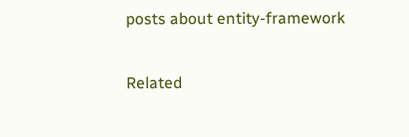posts about entity-framework

Related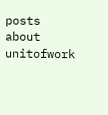posts about unitofwork